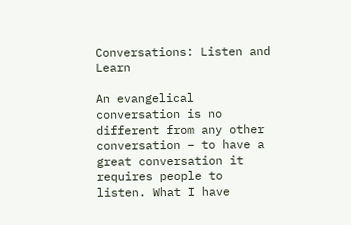Conversations: Listen and Learn

An evangelical conversation is no different from any other conversation – to have a great conversation it requires people to listen. What I have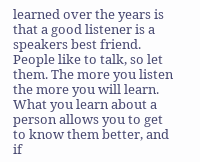learned over the years is that a good listener is a speakers best friend. People like to talk, so let them. The more you listen the more you will learn. What you learn about a person allows you to get to know them better, and if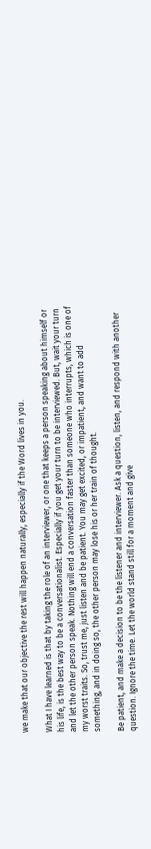we make that our objective the rest will happen naturally, especially if the Word lives in you.

What I have learned is that by taking the role of an interviewer, or one that keeps a person speaking about himself or his life, is the best way to be a conversationalist. Especially if you get your turn to be interviewed. But, wait your turn and let the other person speak. Nothing will end a conversation faster than someone who interrupts, which is one of my worst traits. So, trust me, just listen and be patient. You may get excited, or impatient, and want to add something, and in doing so, the other person may lose his or her train of thought.

Be patient, and make a decision to be the listener and interviewer. Ask a question, listen, and respond with another question. Ignore the time. Let the world stand still for a moment and give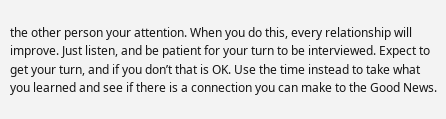the other person your attention. When you do this, every relationship will improve. Just listen, and be patient for your turn to be interviewed. Expect to get your turn, and if you don’t that is OK. Use the time instead to take what you learned and see if there is a connection you can make to the Good News.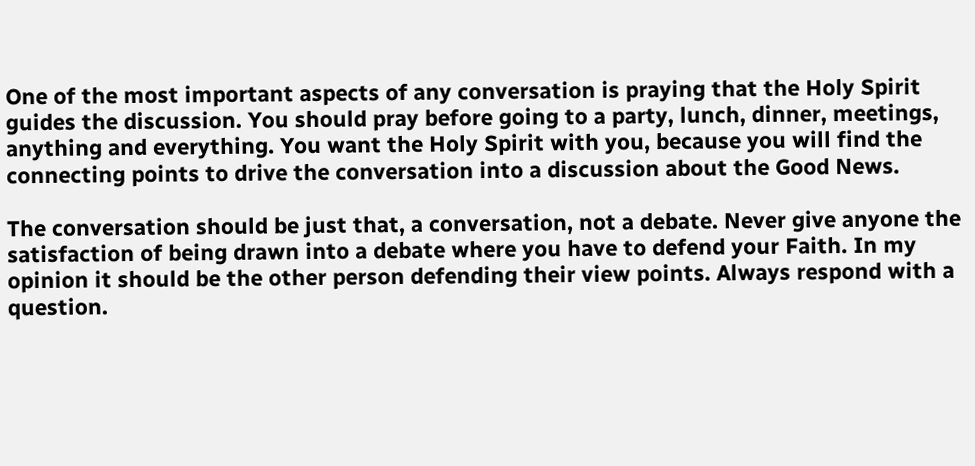One of the most important aspects of any conversation is praying that the Holy Spirit guides the discussion. You should pray before going to a party, lunch, dinner, meetings, anything and everything. You want the Holy Spirit with you, because you will find the connecting points to drive the conversation into a discussion about the Good News.

The conversation should be just that, a conversation, not a debate. Never give anyone the satisfaction of being drawn into a debate where you have to defend your Faith. In my opinion it should be the other person defending their view points. Always respond with a question.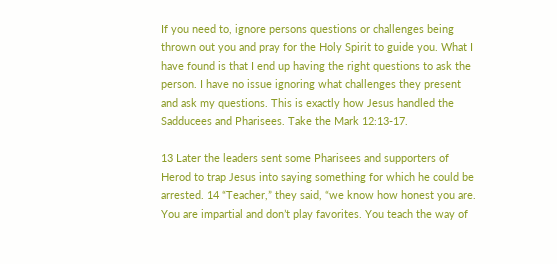If you need to, ignore persons questions or challenges being thrown out you and pray for the Holy Spirit to guide you. What I have found is that I end up having the right questions to ask the person. I have no issue ignoring what challenges they present and ask my questions. This is exactly how Jesus handled the Sadducees and Pharisees. Take the Mark 12:13-17.

13 Later the leaders sent some Pharisees and supporters of Herod to trap Jesus into saying something for which he could be arrested. 14 “Teacher,” they said, “we know how honest you are. You are impartial and don’t play favorites. You teach the way of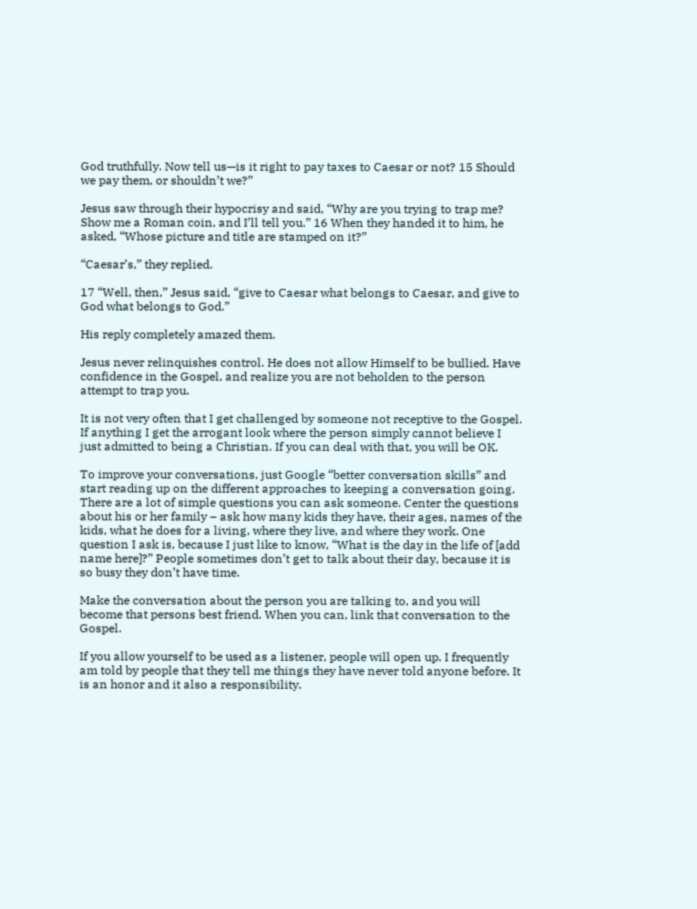God truthfully. Now tell us—is it right to pay taxes to Caesar or not? 15 Should we pay them, or shouldn’t we?”

Jesus saw through their hypocrisy and said, “Why are you trying to trap me? Show me a Roman coin, and I’ll tell you.” 16 When they handed it to him, he asked, “Whose picture and title are stamped on it?”

“Caesar’s,” they replied.

17 “Well, then,” Jesus said, “give to Caesar what belongs to Caesar, and give to God what belongs to God.”

His reply completely amazed them.

Jesus never relinquishes control. He does not allow Himself to be bullied. Have confidence in the Gospel, and realize you are not beholden to the person attempt to trap you.

It is not very often that I get challenged by someone not receptive to the Gospel. If anything I get the arrogant look where the person simply cannot believe I just admitted to being a Christian. If you can deal with that, you will be OK.

To improve your conversations, just Google “better conversation skills” and start reading up on the different approaches to keeping a conversation going. There are a lot of simple questions you can ask someone. Center the questions about his or her family – ask how many kids they have, their ages, names of the kids, what he does for a living, where they live, and where they work. One question I ask is, because I just like to know, “What is the day in the life of [add name here]?” People sometimes don’t get to talk about their day, because it is so busy they don’t have time.

Make the conversation about the person you are talking to, and you will become that persons best friend. When you can, link that conversation to the Gospel.

If you allow yourself to be used as a listener, people will open up. I frequently am told by people that they tell me things they have never told anyone before. It is an honor and it also a responsibility.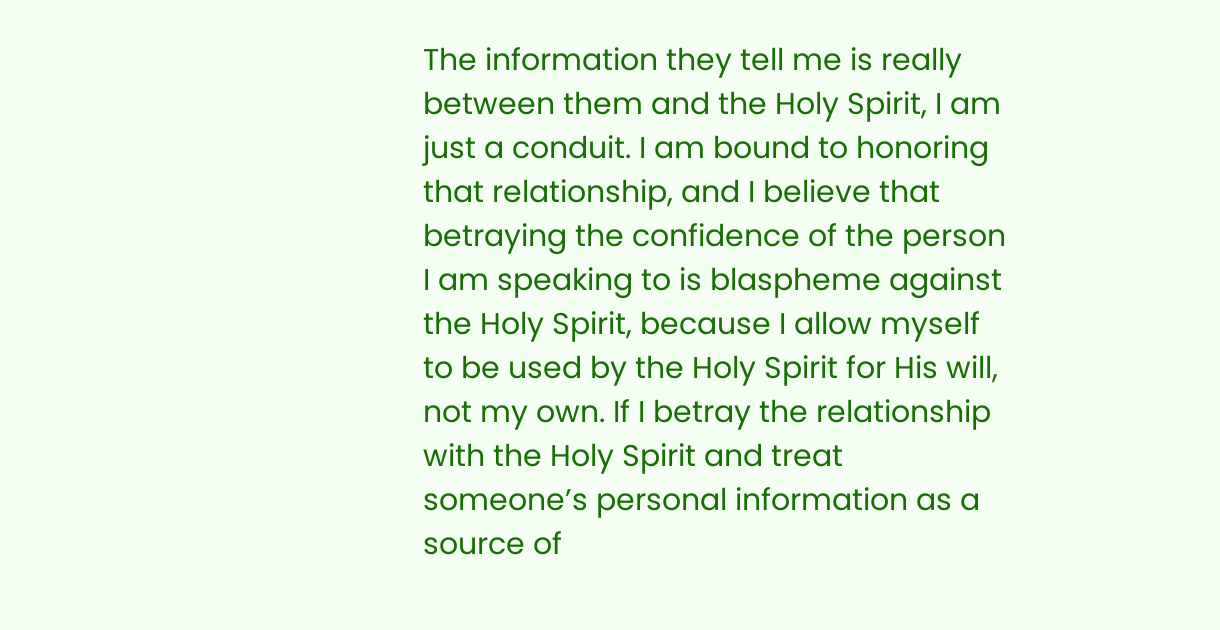The information they tell me is really between them and the Holy Spirit, I am just a conduit. I am bound to honoring that relationship, and I believe that betraying the confidence of the person I am speaking to is blaspheme against the Holy Spirit, because I allow myself to be used by the Holy Spirit for His will, not my own. If I betray the relationship with the Holy Spirit and treat someone’s personal information as a source of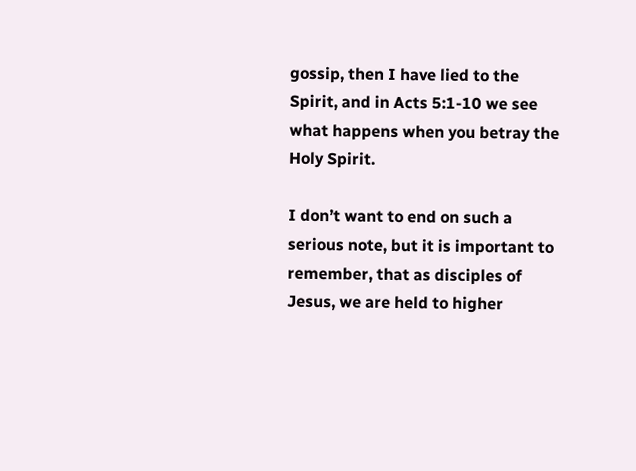gossip, then I have lied to the Spirit, and in Acts 5:1-10 we see what happens when you betray the Holy Spirit.

I don’t want to end on such a serious note, but it is important to remember, that as disciples of Jesus, we are held to higher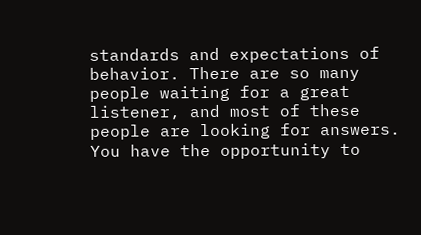standards and expectations of behavior. There are so many people waiting for a great listener, and most of these people are looking for answers. You have the opportunity to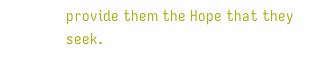provide them the Hope that they seek.